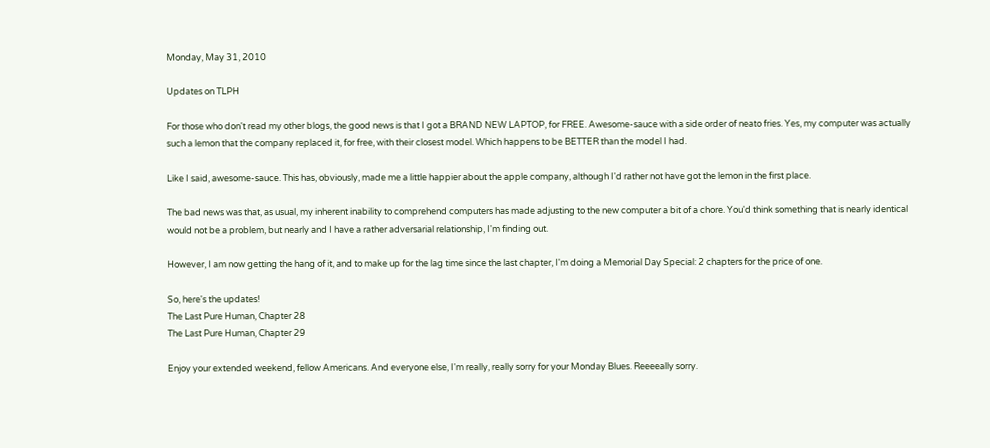Monday, May 31, 2010

Updates on TLPH

For those who don't read my other blogs, the good news is that I got a BRAND NEW LAPTOP, for FREE. Awesome-sauce with a side order of neato fries. Yes, my computer was actually such a lemon that the company replaced it, for free, with their closest model. Which happens to be BETTER than the model I had.

Like I said, awesome-sauce. This has, obviously, made me a little happier about the apple company, although I'd rather not have got the lemon in the first place.

The bad news was that, as usual, my inherent inability to comprehend computers has made adjusting to the new computer a bit of a chore. You'd think something that is nearly identical would not be a problem, but nearly and I have a rather adversarial relationship, I'm finding out.

However, I am now getting the hang of it, and to make up for the lag time since the last chapter, I'm doing a Memorial Day Special: 2 chapters for the price of one.

So, here's the updates!
The Last Pure Human, Chapter 28
The Last Pure Human, Chapter 29

Enjoy your extended weekend, fellow Americans. And everyone else, I'm really, really sorry for your Monday Blues. Reeeeally sorry.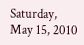Saturday, May 15, 2010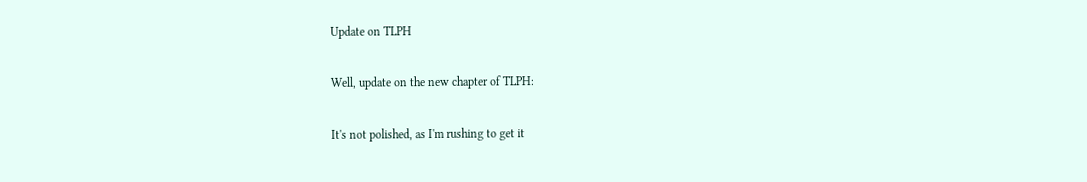Update on TLPH

Well, update on the new chapter of TLPH:

It's not polished, as I'm rushing to get it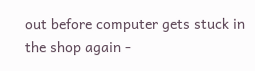out before computer gets stuck in the shop again -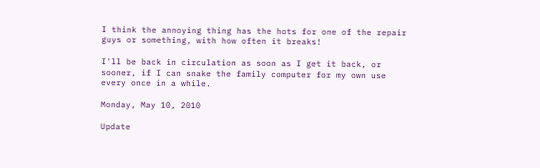I think the annoying thing has the hots for one of the repair guys or something, with how often it breaks!

I'll be back in circulation as soon as I get it back, or sooner, if I can snake the family computer for my own use every once in a while.

Monday, May 10, 2010

Update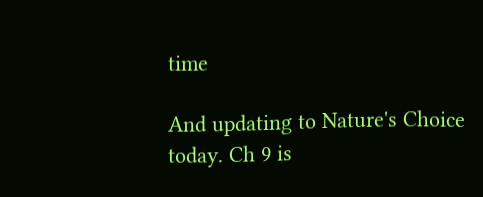time

And updating to Nature's Choice today. Ch 9 is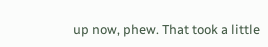up now, phew. That took a little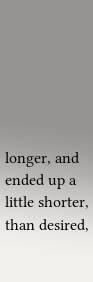longer, and ended up a little shorter, than desired,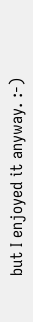but I enjoyed it anyway. :-)